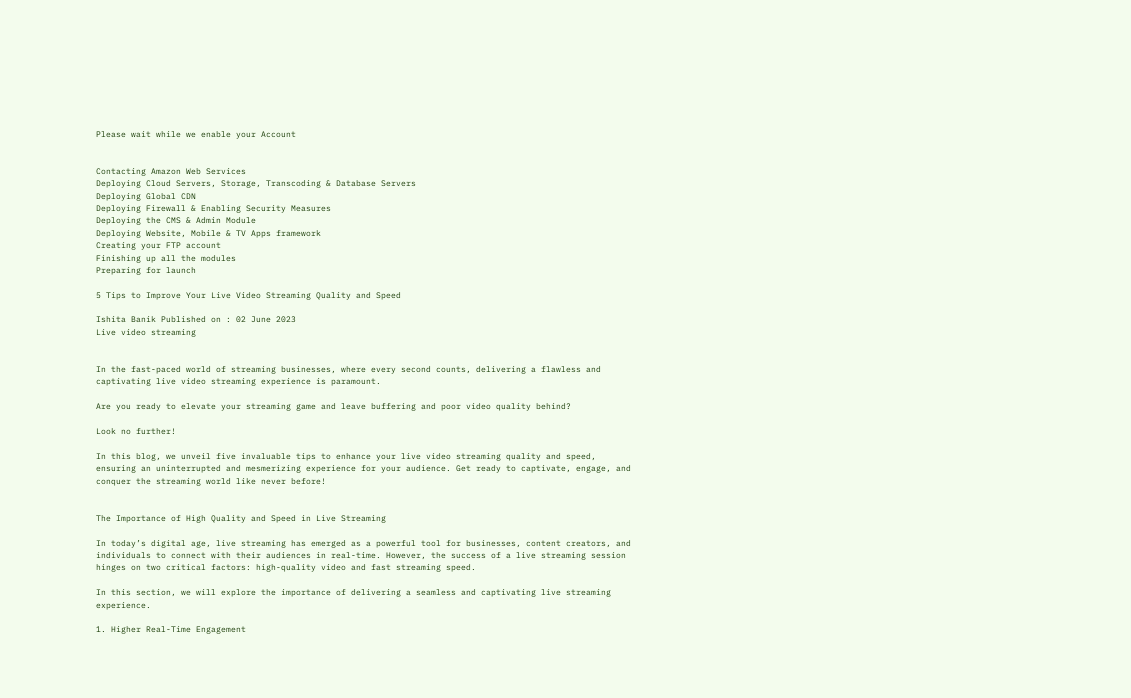Please wait while we enable your Account


Contacting Amazon Web Services
Deploying Cloud Servers, Storage, Transcoding & Database Servers
Deploying Global CDN
Deploying Firewall & Enabling Security Measures
Deploying the CMS & Admin Module
Deploying Website, Mobile & TV Apps framework
Creating your FTP account
Finishing up all the modules
Preparing for launch

5 Tips to Improve Your Live Video Streaming Quality and Speed

Ishita Banik Published on : 02 June 2023
Live video streaming


In the fast-paced world of streaming businesses, where every second counts, delivering a flawless and captivating live video streaming experience is paramount.

Are you ready to elevate your streaming game and leave buffering and poor video quality behind?

Look no further!

In this blog, we unveil five invaluable tips to enhance your live video streaming quality and speed, ensuring an uninterrupted and mesmerizing experience for your audience. Get ready to captivate, engage, and conquer the streaming world like never before!


The Importance of High Quality and Speed in Live Streaming

In today’s digital age, live streaming has emerged as a powerful tool for businesses, content creators, and individuals to connect with their audiences in real-time. However, the success of a live streaming session hinges on two critical factors: high-quality video and fast streaming speed.

In this section, we will explore the importance of delivering a seamless and captivating live streaming experience.

1. Higher Real-Time Engagement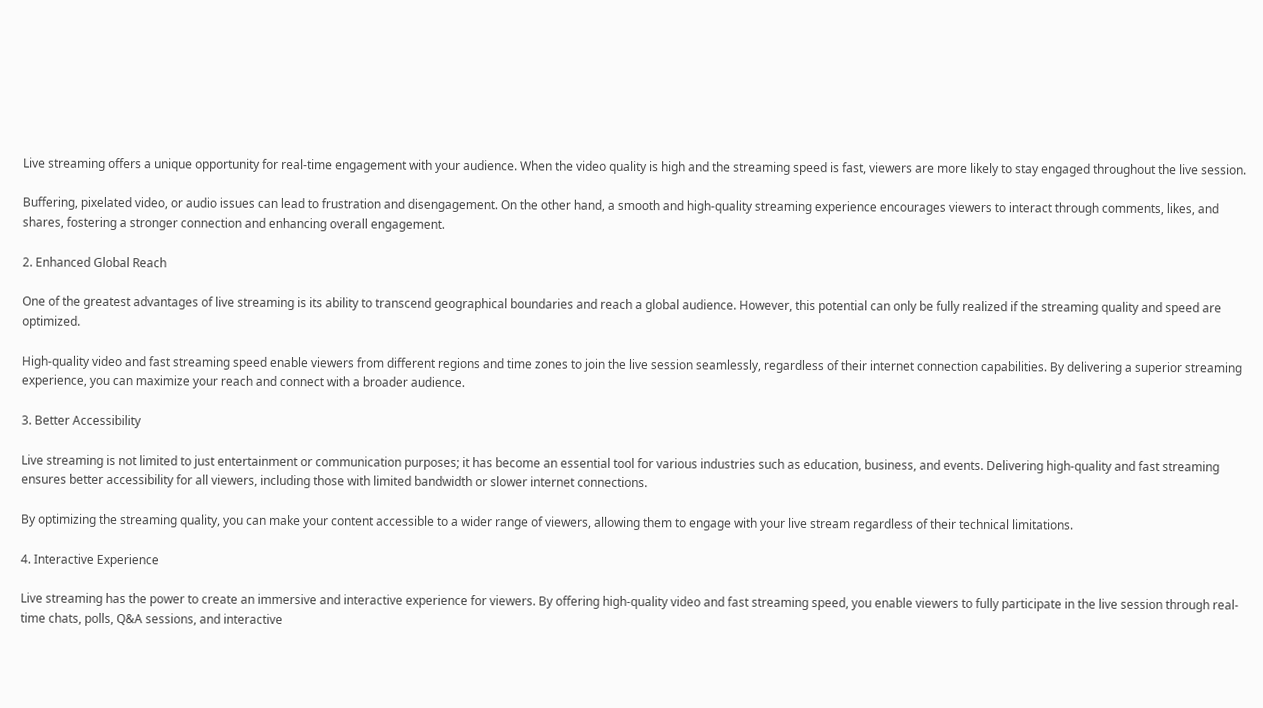Live streaming offers a unique opportunity for real-time engagement with your audience. When the video quality is high and the streaming speed is fast, viewers are more likely to stay engaged throughout the live session.

Buffering, pixelated video, or audio issues can lead to frustration and disengagement. On the other hand, a smooth and high-quality streaming experience encourages viewers to interact through comments, likes, and shares, fostering a stronger connection and enhancing overall engagement.

2. Enhanced Global Reach

One of the greatest advantages of live streaming is its ability to transcend geographical boundaries and reach a global audience. However, this potential can only be fully realized if the streaming quality and speed are optimized.

High-quality video and fast streaming speed enable viewers from different regions and time zones to join the live session seamlessly, regardless of their internet connection capabilities. By delivering a superior streaming experience, you can maximize your reach and connect with a broader audience.

3. Better Accessibility

Live streaming is not limited to just entertainment or communication purposes; it has become an essential tool for various industries such as education, business, and events. Delivering high-quality and fast streaming ensures better accessibility for all viewers, including those with limited bandwidth or slower internet connections.

By optimizing the streaming quality, you can make your content accessible to a wider range of viewers, allowing them to engage with your live stream regardless of their technical limitations.

4. Interactive Experience

Live streaming has the power to create an immersive and interactive experience for viewers. By offering high-quality video and fast streaming speed, you enable viewers to fully participate in the live session through real-time chats, polls, Q&A sessions, and interactive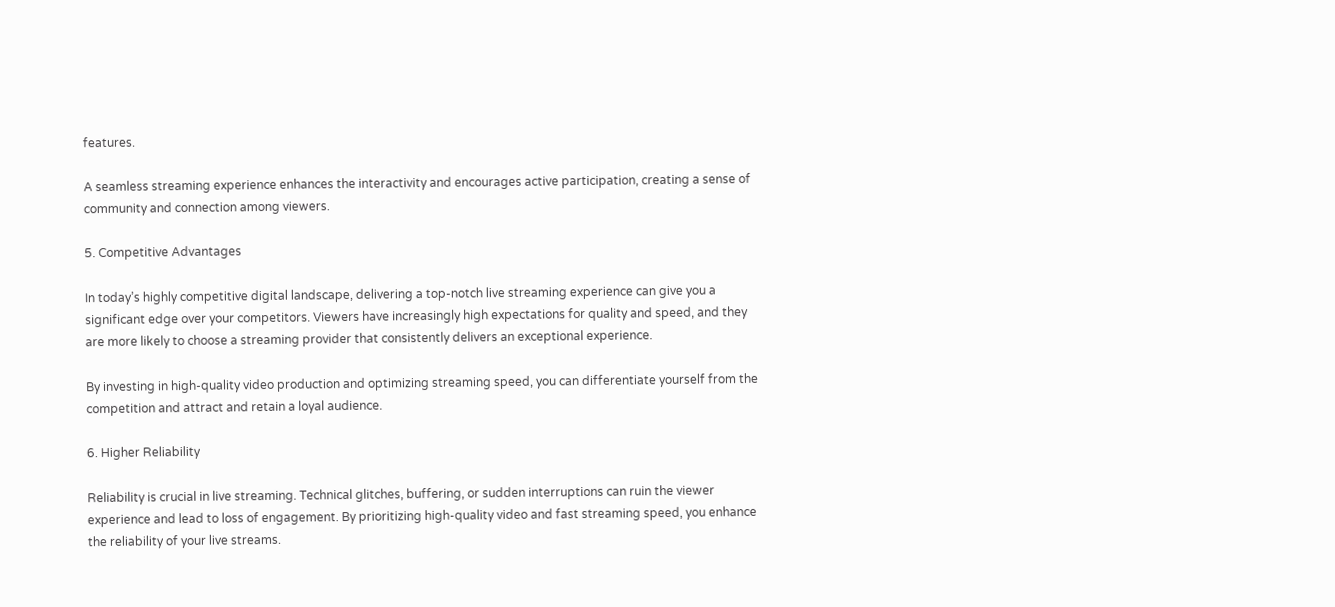features.

A seamless streaming experience enhances the interactivity and encourages active participation, creating a sense of community and connection among viewers.

5. Competitive Advantages

In today’s highly competitive digital landscape, delivering a top-notch live streaming experience can give you a significant edge over your competitors. Viewers have increasingly high expectations for quality and speed, and they are more likely to choose a streaming provider that consistently delivers an exceptional experience.

By investing in high-quality video production and optimizing streaming speed, you can differentiate yourself from the competition and attract and retain a loyal audience.

6. Higher Reliability

Reliability is crucial in live streaming. Technical glitches, buffering, or sudden interruptions can ruin the viewer experience and lead to loss of engagement. By prioritizing high-quality video and fast streaming speed, you enhance the reliability of your live streams.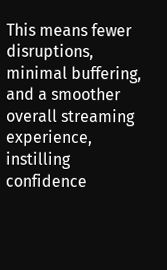This means fewer disruptions, minimal buffering, and a smoother overall streaming experience, instilling confidence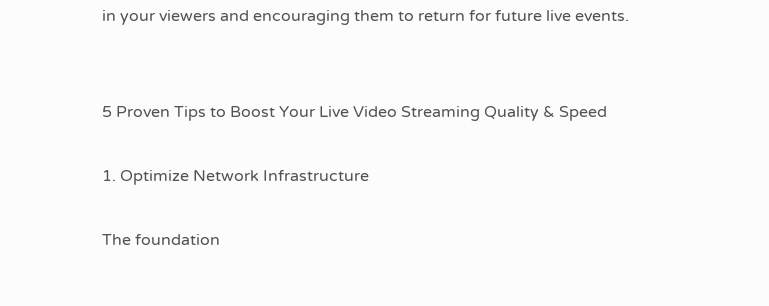in your viewers and encouraging them to return for future live events.


5 Proven Tips to Boost Your Live Video Streaming Quality & Speed

1. Optimize Network Infrastructure

The foundation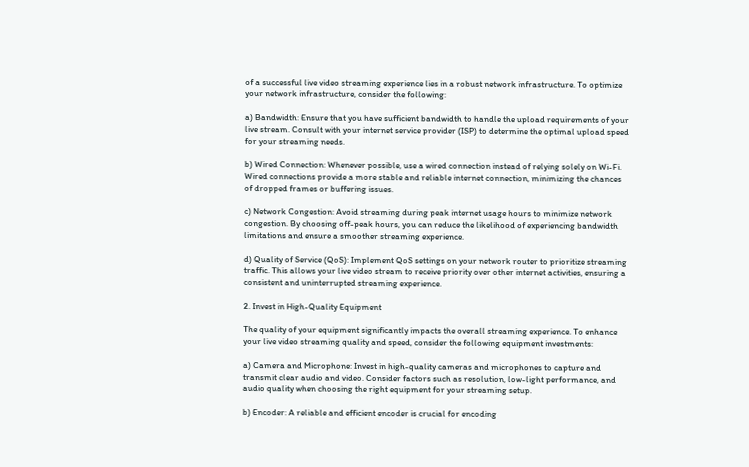of a successful live video streaming experience lies in a robust network infrastructure. To optimize your network infrastructure, consider the following:

a) Bandwidth: Ensure that you have sufficient bandwidth to handle the upload requirements of your live stream. Consult with your internet service provider (ISP) to determine the optimal upload speed for your streaming needs.

b) Wired Connection: Whenever possible, use a wired connection instead of relying solely on Wi-Fi. Wired connections provide a more stable and reliable internet connection, minimizing the chances of dropped frames or buffering issues.

c) Network Congestion: Avoid streaming during peak internet usage hours to minimize network congestion. By choosing off-peak hours, you can reduce the likelihood of experiencing bandwidth limitations and ensure a smoother streaming experience.

d) Quality of Service (QoS): Implement QoS settings on your network router to prioritize streaming traffic. This allows your live video stream to receive priority over other internet activities, ensuring a consistent and uninterrupted streaming experience.

2. Invest in High-Quality Equipment

The quality of your equipment significantly impacts the overall streaming experience. To enhance your live video streaming quality and speed, consider the following equipment investments:

a) Camera and Microphone: Invest in high-quality cameras and microphones to capture and transmit clear audio and video. Consider factors such as resolution, low-light performance, and audio quality when choosing the right equipment for your streaming setup.

b) Encoder: A reliable and efficient encoder is crucial for encoding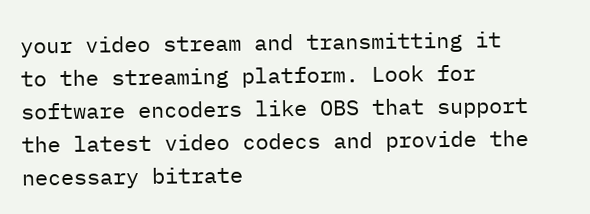your video stream and transmitting it to the streaming platform. Look for software encoders like OBS that support the latest video codecs and provide the necessary bitrate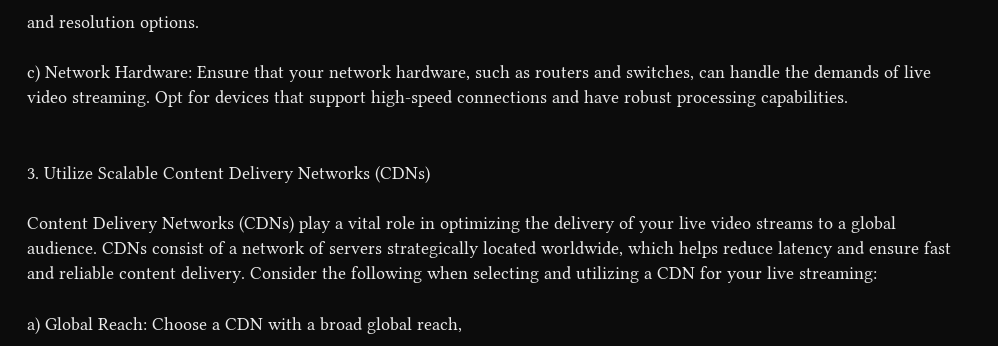and resolution options.

c) Network Hardware: Ensure that your network hardware, such as routers and switches, can handle the demands of live video streaming. Opt for devices that support high-speed connections and have robust processing capabilities.


3. Utilize Scalable Content Delivery Networks (CDNs)

Content Delivery Networks (CDNs) play a vital role in optimizing the delivery of your live video streams to a global audience. CDNs consist of a network of servers strategically located worldwide, which helps reduce latency and ensure fast and reliable content delivery. Consider the following when selecting and utilizing a CDN for your live streaming:

a) Global Reach: Choose a CDN with a broad global reach,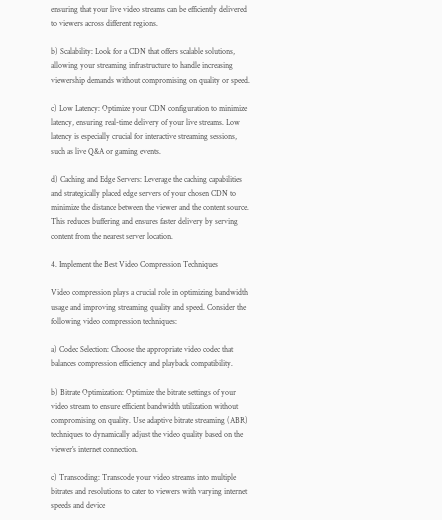ensuring that your live video streams can be efficiently delivered to viewers across different regions.

b) Scalability: Look for a CDN that offers scalable solutions, allowing your streaming infrastructure to handle increasing viewership demands without compromising on quality or speed.

c) Low Latency: Optimize your CDN configuration to minimize latency, ensuring real-time delivery of your live streams. Low latency is especially crucial for interactive streaming sessions, such as live Q&A or gaming events.

d) Caching and Edge Servers: Leverage the caching capabilities and strategically placed edge servers of your chosen CDN to minimize the distance between the viewer and the content source. This reduces buffering and ensures faster delivery by serving content from the nearest server location.

4. Implement the Best Video Compression Techniques

Video compression plays a crucial role in optimizing bandwidth usage and improving streaming quality and speed. Consider the following video compression techniques:

a) Codec Selection: Choose the appropriate video codec that balances compression efficiency and playback compatibility.

b) Bitrate Optimization: Optimize the bitrate settings of your video stream to ensure efficient bandwidth utilization without compromising on quality. Use adaptive bitrate streaming (ABR) techniques to dynamically adjust the video quality based on the viewer’s internet connection.

c) Transcoding: Transcode your video streams into multiple bitrates and resolutions to cater to viewers with varying internet speeds and device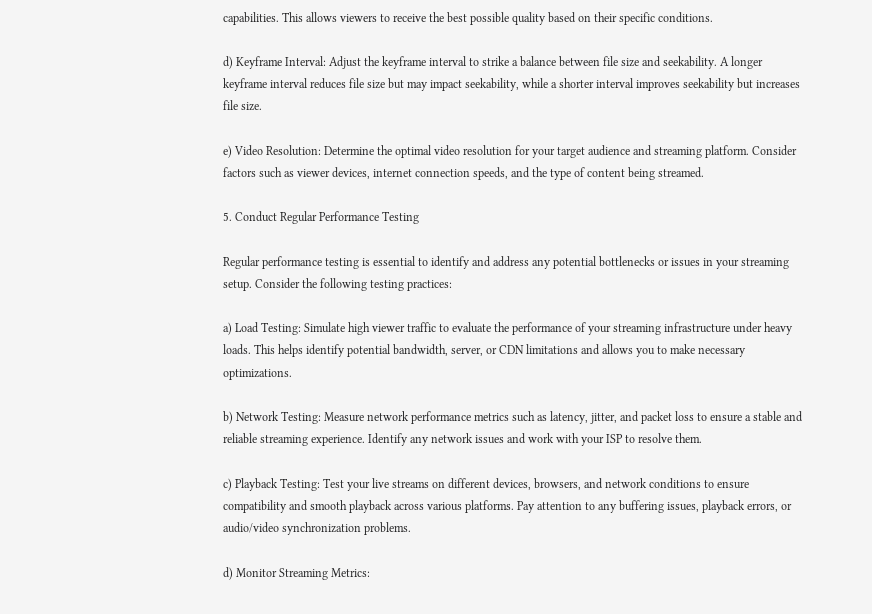capabilities. This allows viewers to receive the best possible quality based on their specific conditions.

d) Keyframe Interval: Adjust the keyframe interval to strike a balance between file size and seekability. A longer keyframe interval reduces file size but may impact seekability, while a shorter interval improves seekability but increases file size.

e) Video Resolution: Determine the optimal video resolution for your target audience and streaming platform. Consider factors such as viewer devices, internet connection speeds, and the type of content being streamed.

5. Conduct Regular Performance Testing

Regular performance testing is essential to identify and address any potential bottlenecks or issues in your streaming setup. Consider the following testing practices:

a) Load Testing: Simulate high viewer traffic to evaluate the performance of your streaming infrastructure under heavy loads. This helps identify potential bandwidth, server, or CDN limitations and allows you to make necessary optimizations.

b) Network Testing: Measure network performance metrics such as latency, jitter, and packet loss to ensure a stable and reliable streaming experience. Identify any network issues and work with your ISP to resolve them.

c) Playback Testing: Test your live streams on different devices, browsers, and network conditions to ensure compatibility and smooth playback across various platforms. Pay attention to any buffering issues, playback errors, or audio/video synchronization problems.

d) Monitor Streaming Metrics: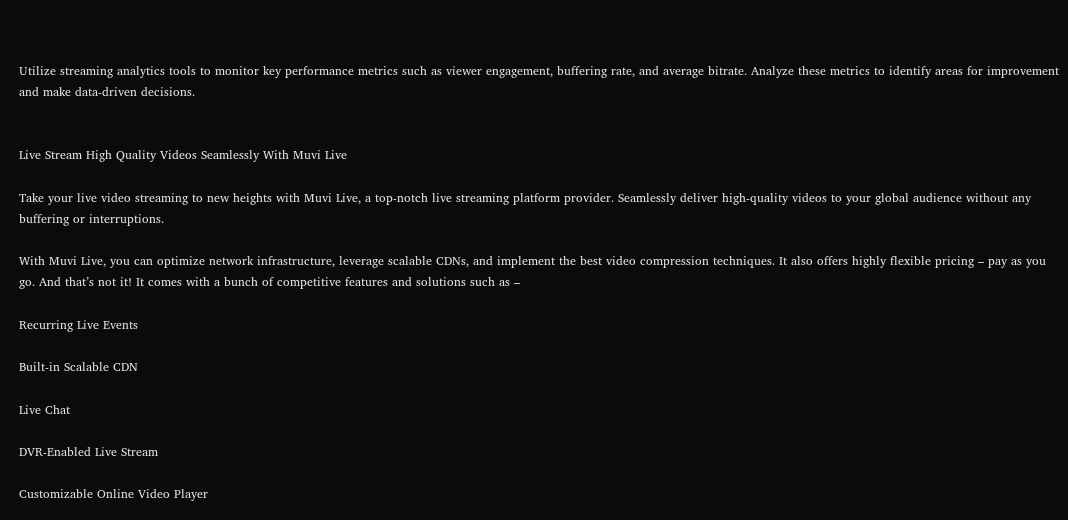Utilize streaming analytics tools to monitor key performance metrics such as viewer engagement, buffering rate, and average bitrate. Analyze these metrics to identify areas for improvement and make data-driven decisions.


Live Stream High Quality Videos Seamlessly With Muvi Live

Take your live video streaming to new heights with Muvi Live, a top-notch live streaming platform provider. Seamlessly deliver high-quality videos to your global audience without any buffering or interruptions.

With Muvi Live, you can optimize network infrastructure, leverage scalable CDNs, and implement the best video compression techniques. It also offers highly flexible pricing – pay as you go. And that’s not it! It comes with a bunch of competitive features and solutions such as –

Recurring Live Events

Built-in Scalable CDN

Live Chat

DVR-Enabled Live Stream

Customizable Online Video Player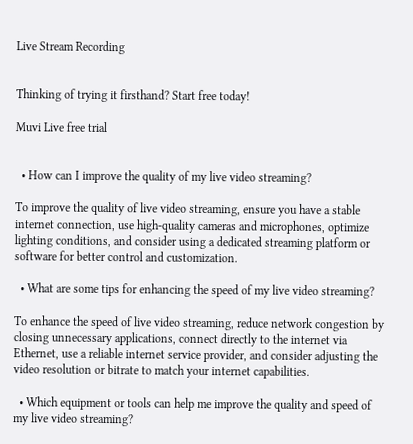Live Stream Recording


Thinking of trying it firsthand? Start free today!

Muvi Live free trial


  • How can I improve the quality of my live video streaming?

To improve the quality of live video streaming, ensure you have a stable internet connection, use high-quality cameras and microphones, optimize lighting conditions, and consider using a dedicated streaming platform or software for better control and customization.

  • What are some tips for enhancing the speed of my live video streaming?

To enhance the speed of live video streaming, reduce network congestion by closing unnecessary applications, connect directly to the internet via Ethernet, use a reliable internet service provider, and consider adjusting the video resolution or bitrate to match your internet capabilities.

  • Which equipment or tools can help me improve the quality and speed of my live video streaming?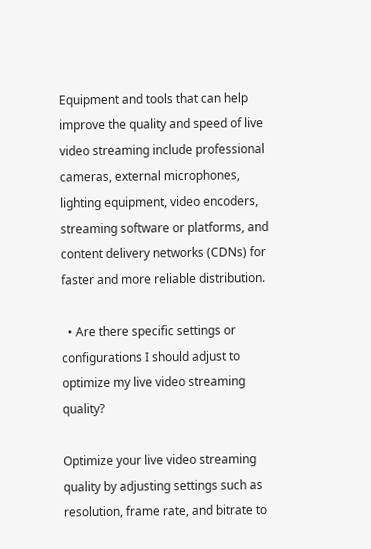Equipment and tools that can help improve the quality and speed of live video streaming include professional cameras, external microphones, lighting equipment, video encoders, streaming software or platforms, and content delivery networks (CDNs) for faster and more reliable distribution.

  • Are there specific settings or configurations I should adjust to optimize my live video streaming quality?

Optimize your live video streaming quality by adjusting settings such as resolution, frame rate, and bitrate to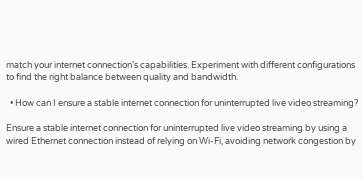match your internet connection’s capabilities. Experiment with different configurations to find the right balance between quality and bandwidth.

  • How can I ensure a stable internet connection for uninterrupted live video streaming?

Ensure a stable internet connection for uninterrupted live video streaming by using a wired Ethernet connection instead of relying on Wi-Fi, avoiding network congestion by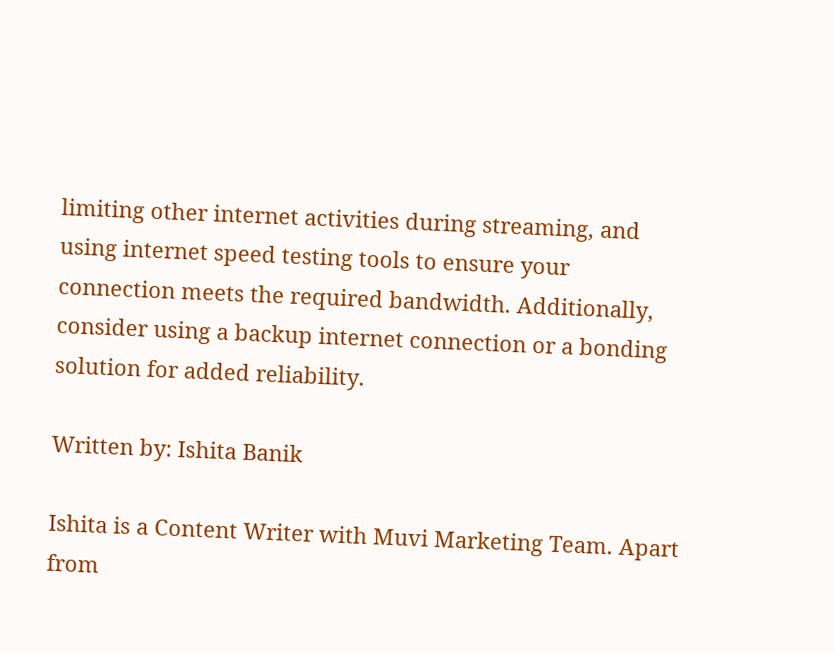limiting other internet activities during streaming, and using internet speed testing tools to ensure your connection meets the required bandwidth. Additionally, consider using a backup internet connection or a bonding solution for added reliability.

Written by: Ishita Banik

Ishita is a Content Writer with Muvi Marketing Team. Apart from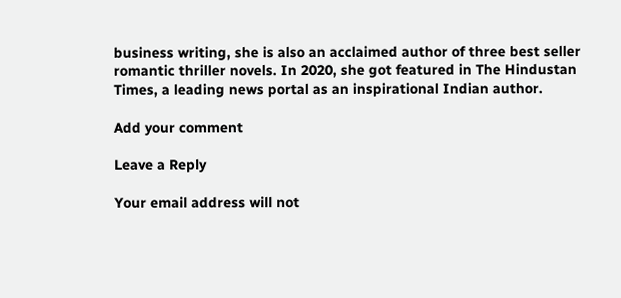business writing, she is also an acclaimed author of three best seller romantic thriller novels. In 2020, she got featured in The Hindustan Times, a leading news portal as an inspirational Indian author.

Add your comment

Leave a Reply

Your email address will not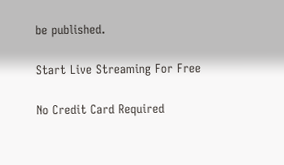be published.

Start Live Streaming For Free

No Credit Card Required